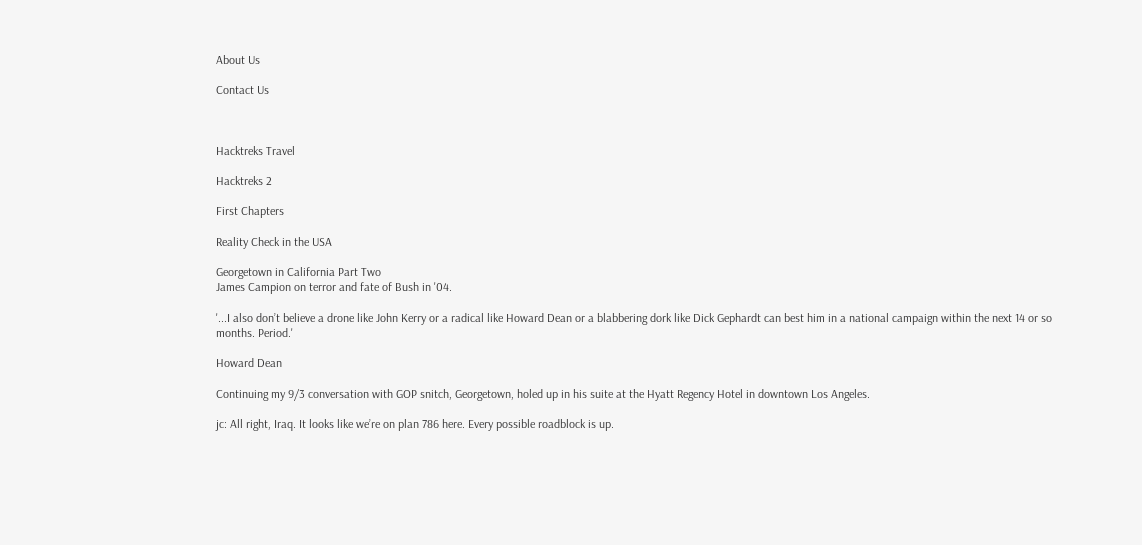About Us

Contact Us



Hacktreks Travel

Hacktreks 2

First Chapters

Reality Check in the USA

Georgetown in California Part Two
James Campion on terror and fate of Bush in '04.

'...I also don’t believe a drone like John Kerry or a radical like Howard Dean or a blabbering dork like Dick Gephardt can best him in a national campaign within the next 14 or so months. Period.'

Howard Dean

Continuing my 9/3 conversation with GOP snitch, Georgetown, holed up in his suite at the Hyatt Regency Hotel in downtown Los Angeles.

jc: All right, Iraq. It looks like we’re on plan 786 here. Every possible roadblock is up.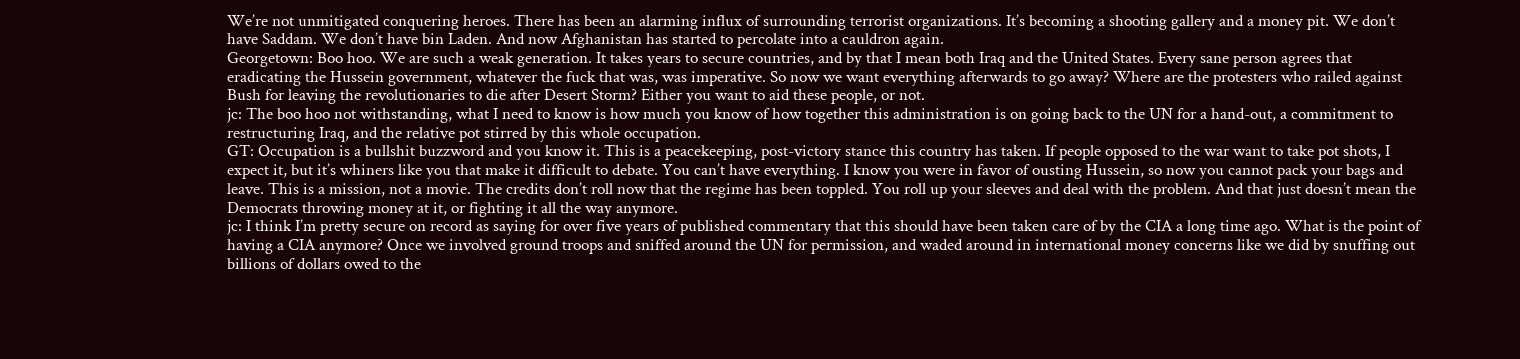We’re not unmitigated conquering heroes. There has been an alarming influx of surrounding terrorist organizations. It’s becoming a shooting gallery and a money pit. We don’t have Saddam. We don’t have bin Laden. And now Afghanistan has started to percolate into a cauldron again.
Georgetown: Boo hoo. We are such a weak generation. It takes years to secure countries, and by that I mean both Iraq and the United States. Every sane person agrees that eradicating the Hussein government, whatever the fuck that was, was imperative. So now we want everything afterwards to go away? Where are the protesters who railed against Bush for leaving the revolutionaries to die after Desert Storm? Either you want to aid these people, or not.
jc: The boo hoo not withstanding, what I need to know is how much you know of how together this administration is on going back to the UN for a hand-out, a commitment to restructuring Iraq, and the relative pot stirred by this whole occupation.
GT: Occupation is a bullshit buzzword and you know it. This is a peacekeeping, post-victory stance this country has taken. If people opposed to the war want to take pot shots, I expect it, but it’s whiners like you that make it difficult to debate. You can’t have everything. I know you were in favor of ousting Hussein, so now you cannot pack your bags and leave. This is a mission, not a movie. The credits don’t roll now that the regime has been toppled. You roll up your sleeves and deal with the problem. And that just doesn’t mean the Democrats throwing money at it, or fighting it all the way anymore.
jc: I think I’m pretty secure on record as saying for over five years of published commentary that this should have been taken care of by the CIA a long time ago. What is the point of having a CIA anymore? Once we involved ground troops and sniffed around the UN for permission, and waded around in international money concerns like we did by snuffing out billions of dollars owed to the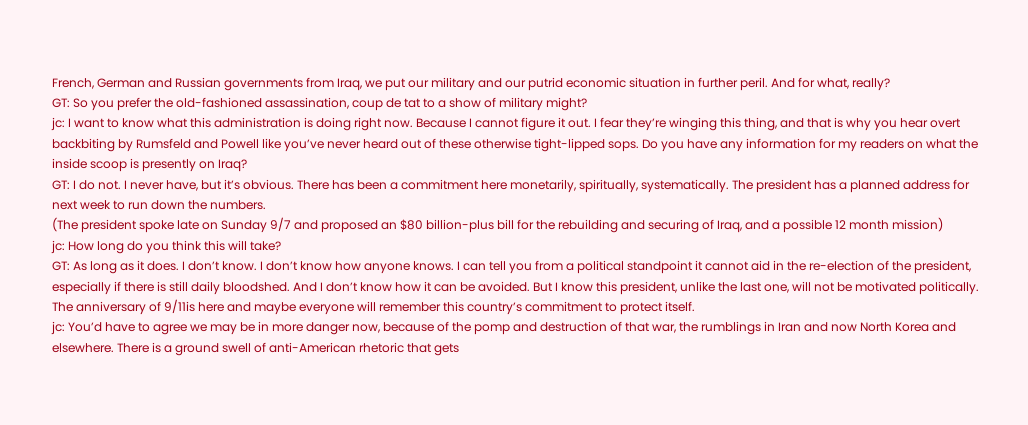French, German and Russian governments from Iraq, we put our military and our putrid economic situation in further peril. And for what, really?
GT: So you prefer the old-fashioned assassination, coup de tat to a show of military might?
jc: I want to know what this administration is doing right now. Because I cannot figure it out. I fear they’re winging this thing, and that is why you hear overt backbiting by Rumsfeld and Powell like you’ve never heard out of these otherwise tight-lipped sops. Do you have any information for my readers on what the inside scoop is presently on Iraq?
GT: I do not. I never have, but it’s obvious. There has been a commitment here monetarily, spiritually, systematically. The president has a planned address for next week to run down the numbers.
(The president spoke late on Sunday 9/7 and proposed an $80 billion-plus bill for the rebuilding and securing of Iraq, and a possible 12 month mission)
jc: How long do you think this will take?
GT: As long as it does. I don’t know. I don’t know how anyone knows. I can tell you from a political standpoint it cannot aid in the re-election of the president, especially if there is still daily bloodshed. And I don’t know how it can be avoided. But I know this president, unlike the last one, will not be motivated politically. The anniversary of 9/11is here and maybe everyone will remember this country’s commitment to protect itself.
jc: You’d have to agree we may be in more danger now, because of the pomp and destruction of that war, the rumblings in Iran and now North Korea and elsewhere. There is a ground swell of anti-American rhetoric that gets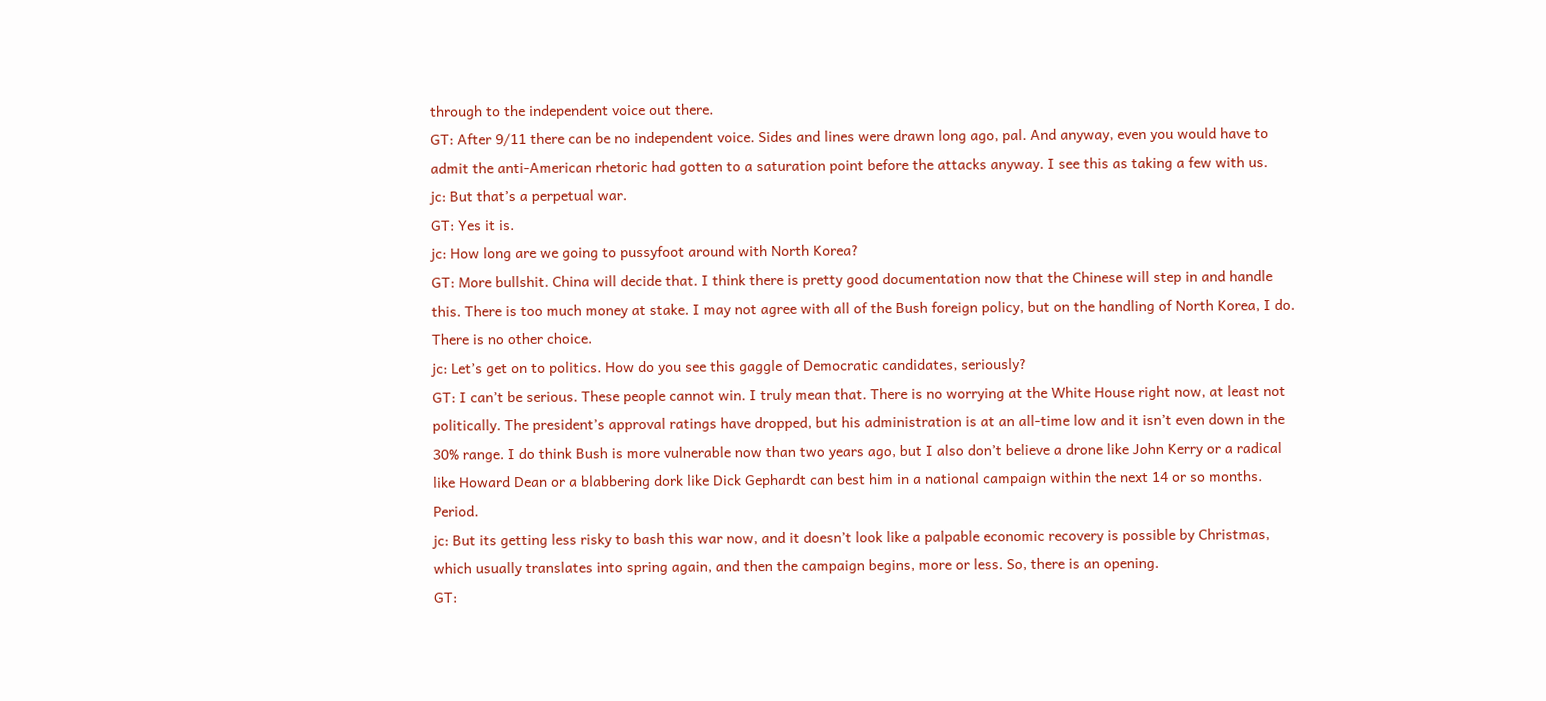through to the independent voice out there.
GT: After 9/11 there can be no independent voice. Sides and lines were drawn long ago, pal. And anyway, even you would have to admit the anti-American rhetoric had gotten to a saturation point before the attacks anyway. I see this as taking a few with us.
jc: But that’s a perpetual war.
GT: Yes it is.
jc: How long are we going to pussyfoot around with North Korea?
GT: More bullshit. China will decide that. I think there is pretty good documentation now that the Chinese will step in and handle this. There is too much money at stake. I may not agree with all of the Bush foreign policy, but on the handling of North Korea, I do. There is no other choice.
jc: Let’s get on to politics. How do you see this gaggle of Democratic candidates, seriously?
GT: I can’t be serious. These people cannot win. I truly mean that. There is no worrying at the White House right now, at least not politically. The president’s approval ratings have dropped, but his administration is at an all-time low and it isn’t even down in the 30% range. I do think Bush is more vulnerable now than two years ago, but I also don’t believe a drone like John Kerry or a radical like Howard Dean or a blabbering dork like Dick Gephardt can best him in a national campaign within the next 14 or so months. Period.
jc: But its getting less risky to bash this war now, and it doesn’t look like a palpable economic recovery is possible by Christmas, which usually translates into spring again, and then the campaign begins, more or less. So, there is an opening.
GT: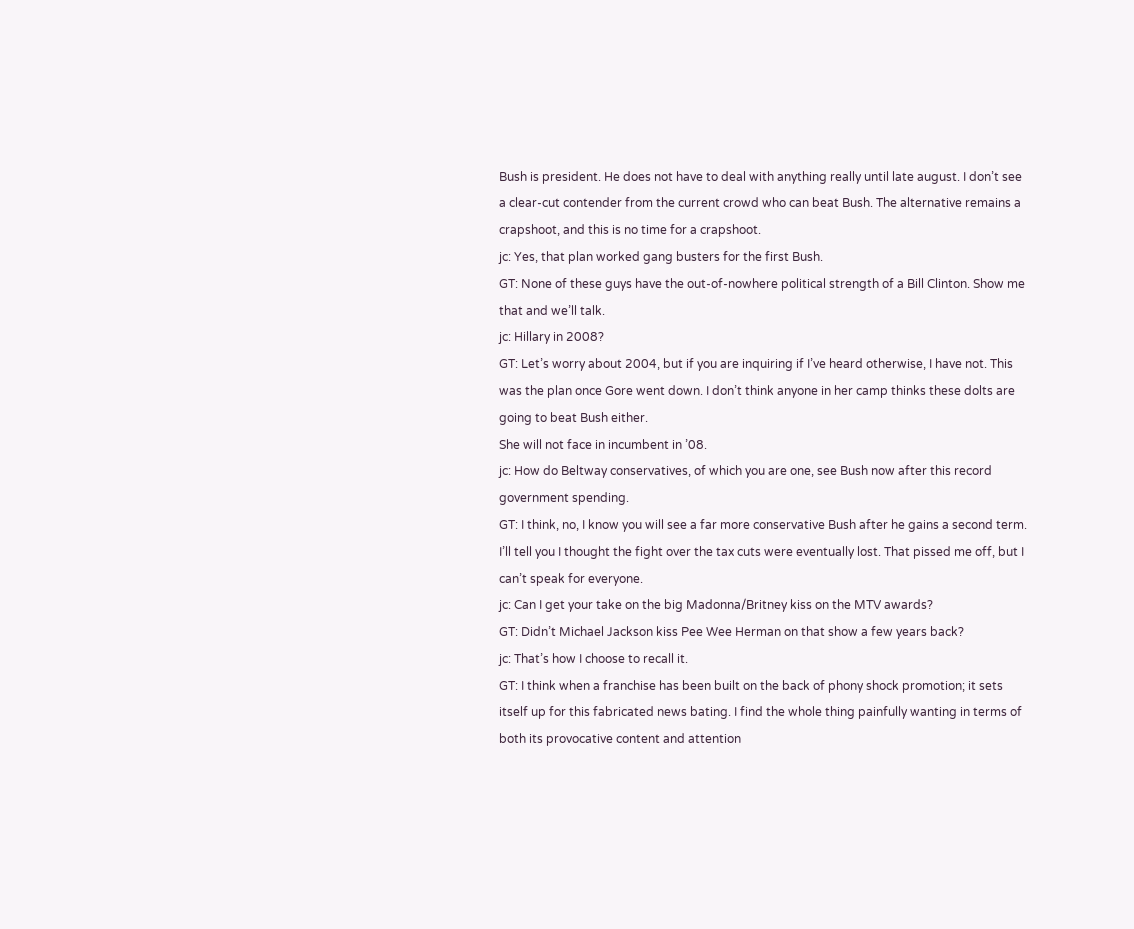Bush is president. He does not have to deal with anything really until late august. I don’t see a clear-cut contender from the current crowd who can beat Bush. The alternative remains a crapshoot, and this is no time for a crapshoot.
jc: Yes, that plan worked gang busters for the first Bush.
GT: None of these guys have the out-of-nowhere political strength of a Bill Clinton. Show me that and we’ll talk.
jc: Hillary in 2008?
GT: Let’s worry about 2004, but if you are inquiring if I’ve heard otherwise, I have not. This was the plan once Gore went down. I don’t think anyone in her camp thinks these dolts are going to beat Bush either.
She will not face in incumbent in ’08.
jc: How do Beltway conservatives, of which you are one, see Bush now after this record government spending.
GT: I think, no, I know you will see a far more conservative Bush after he gains a second term. I’ll tell you I thought the fight over the tax cuts were eventually lost. That pissed me off, but I can’t speak for everyone.
jc: Can I get your take on the big Madonna/Britney kiss on the MTV awards?
GT: Didn’t Michael Jackson kiss Pee Wee Herman on that show a few years back?
jc: That’s how I choose to recall it.
GT: I think when a franchise has been built on the back of phony shock promotion; it sets itself up for this fabricated news bating. I find the whole thing painfully wanting in terms of both its provocative content and attention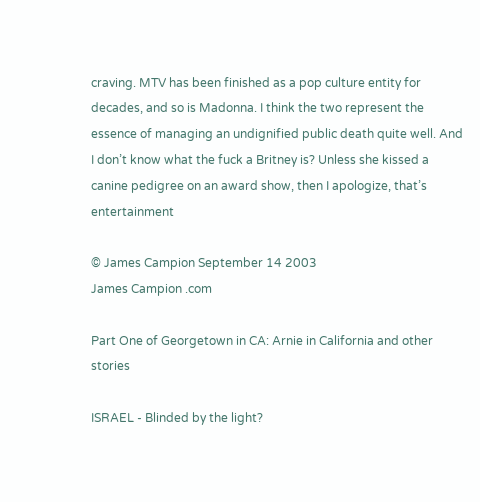craving. MTV has been finished as a pop culture entity for decades, and so is Madonna. I think the two represent the essence of managing an undignified public death quite well. And I don’t know what the fuck a Britney is? Unless she kissed a canine pedigree on an award show, then I apologize, that’s entertainment

© James Campion September 14 2003
James Campion .com

Part One of Georgetown in CA: Arnie in California and other stories

ISRAEL - Blinded by the light?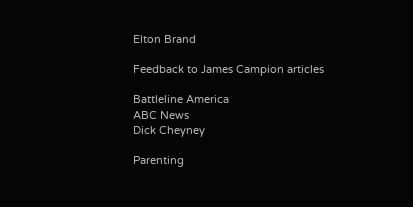Elton Brand

Feedback to James Campion articles

Battleline America
ABC News
Dick Cheyney

Parenting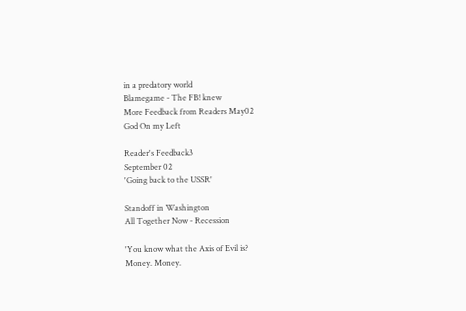in a predatory world
Blamegame - The FB! knew
More Feedback from Readers May02
God On my Left

Reader's Feedback3
September 02
'Going back to the USSR'

Standoff in Washington
All Together Now - Recession

'You know what the Axis of Evil is?
Money. Money.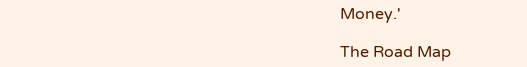Money.'

The Road Map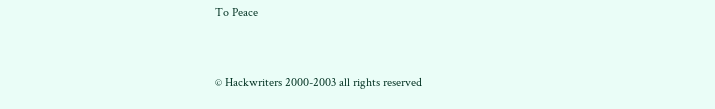To Peace


© Hackwriters 2000-2003 all rights reserved